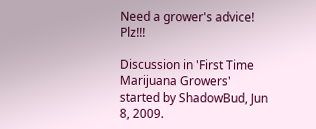Need a grower's advice! Plz!!!

Discussion in 'First Time Marijuana Growers' started by ShadowBud, Jun 8, 2009.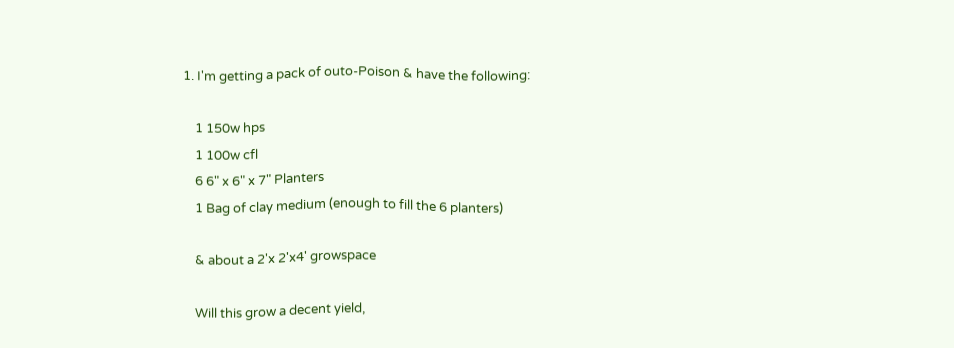1. I'm getting a pack of outo-Poison & have the following:

    1 150w hps
    1 100w cfl
    6 6" x 6" x 7" Planters
    1 Bag of clay medium (enough to fill the 6 planters)

    & about a 2'x 2'x4' growspace

    Will this grow a decent yield,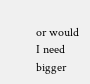or would I need bigger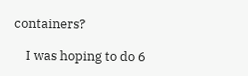containers?

    I was hoping to do 6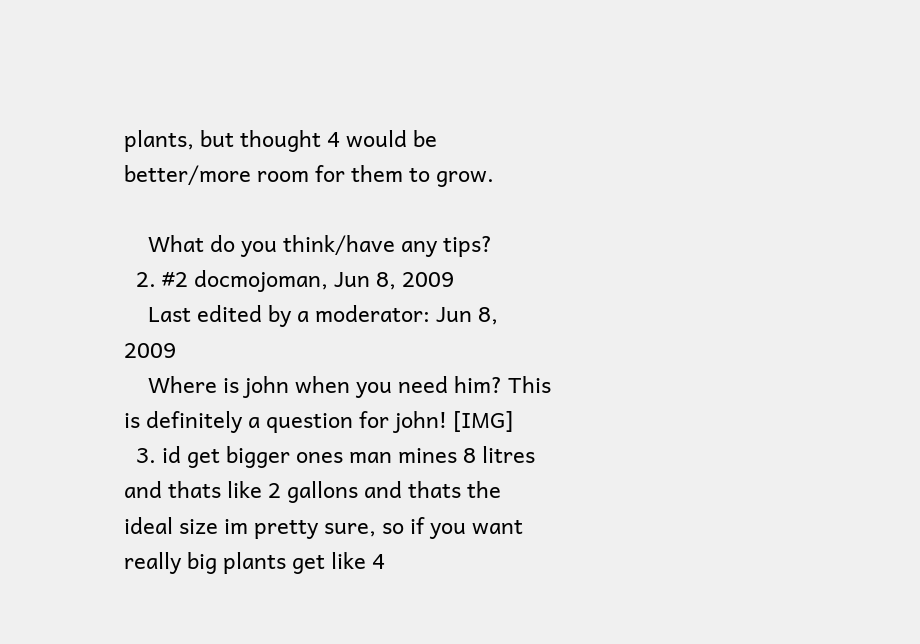plants, but thought 4 would be better/more room for them to grow.

    What do you think/have any tips?
  2. #2 docmojoman, Jun 8, 2009
    Last edited by a moderator: Jun 8, 2009
    Where is john when you need him? This is definitely a question for john! [IMG]
  3. id get bigger ones man mines 8 litres and thats like 2 gallons and thats the ideal size im pretty sure, so if you want really big plants get like 4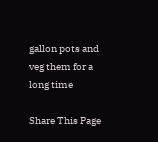gallon pots and veg them for a long time

Share This Page